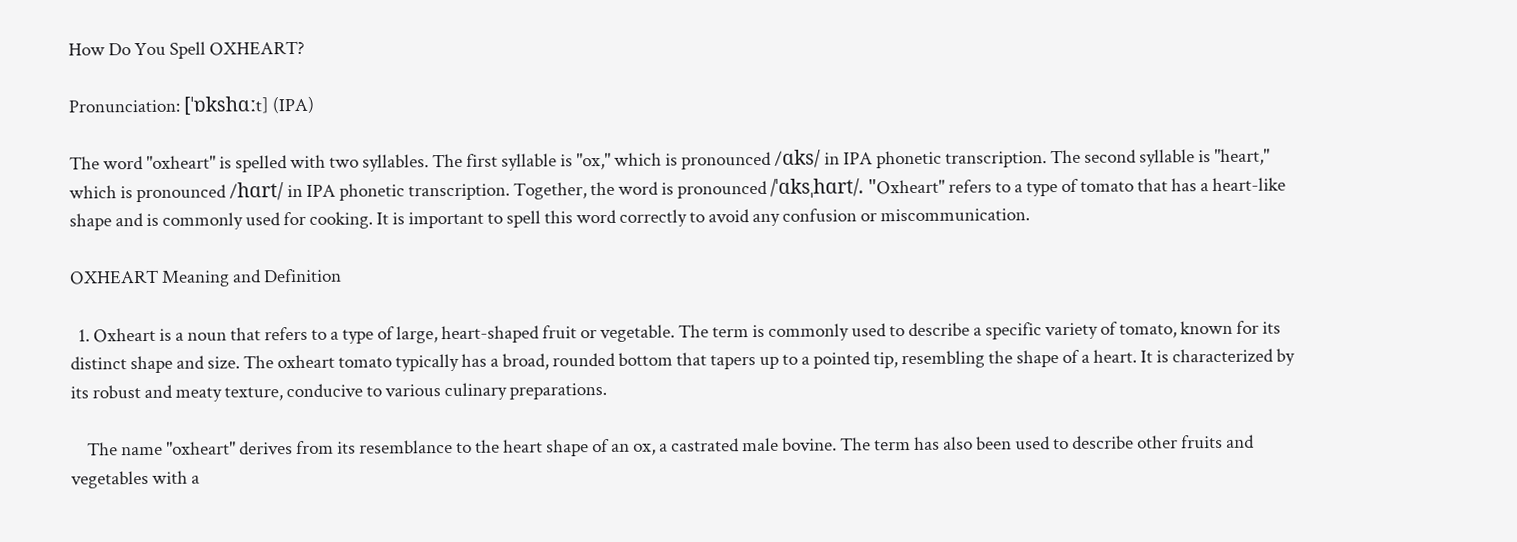How Do You Spell OXHEART?

Pronunciation: [ˈɒkshɑːt] (IPA)

The word "oxheart" is spelled with two syllables. The first syllable is "ox," which is pronounced /ɑks/ in IPA phonetic transcription. The second syllable is "heart," which is pronounced /hɑrt/ in IPA phonetic transcription. Together, the word is pronounced /ˈɑksˌhɑrt/. "Oxheart" refers to a type of tomato that has a heart-like shape and is commonly used for cooking. It is important to spell this word correctly to avoid any confusion or miscommunication.

OXHEART Meaning and Definition

  1. Oxheart is a noun that refers to a type of large, heart-shaped fruit or vegetable. The term is commonly used to describe a specific variety of tomato, known for its distinct shape and size. The oxheart tomato typically has a broad, rounded bottom that tapers up to a pointed tip, resembling the shape of a heart. It is characterized by its robust and meaty texture, conducive to various culinary preparations.

    The name "oxheart" derives from its resemblance to the heart shape of an ox, a castrated male bovine. The term has also been used to describe other fruits and vegetables with a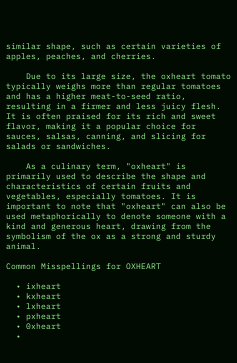similar shape, such as certain varieties of apples, peaches, and cherries.

    Due to its large size, the oxheart tomato typically weighs more than regular tomatoes and has a higher meat-to-seed ratio, resulting in a firmer and less juicy flesh. It is often praised for its rich and sweet flavor, making it a popular choice for sauces, salsas, canning, and slicing for salads or sandwiches.

    As a culinary term, "oxheart" is primarily used to describe the shape and characteristics of certain fruits and vegetables, especially tomatoes. It is important to note that "oxheart" can also be used metaphorically to denote someone with a kind and generous heart, drawing from the symbolism of the ox as a strong and sturdy animal.

Common Misspellings for OXHEART

  • ixheart
  • kxheart
  • lxheart
  • pxheart
  • 0xheart
  •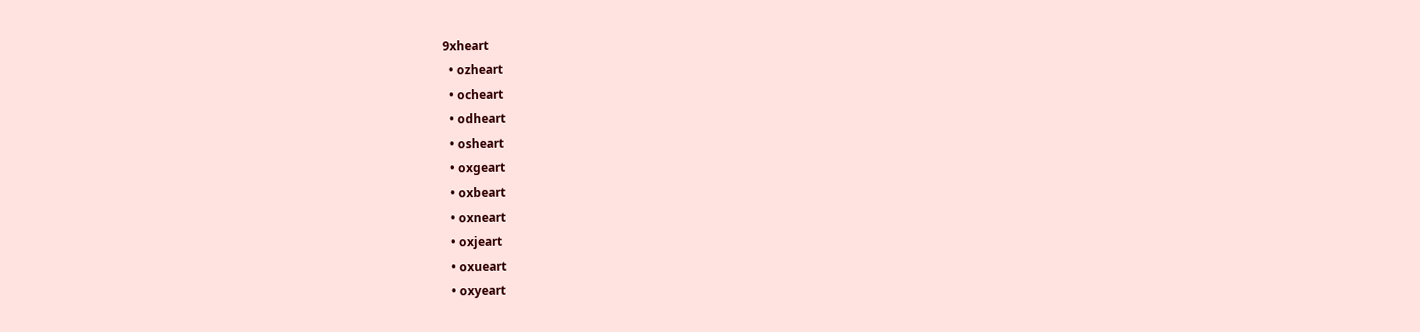9xheart
  • ozheart
  • ocheart
  • odheart
  • osheart
  • oxgeart
  • oxbeart
  • oxneart
  • oxjeart
  • oxueart
  • oxyeart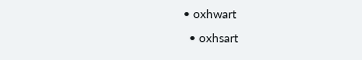• oxhwart
  • oxhsart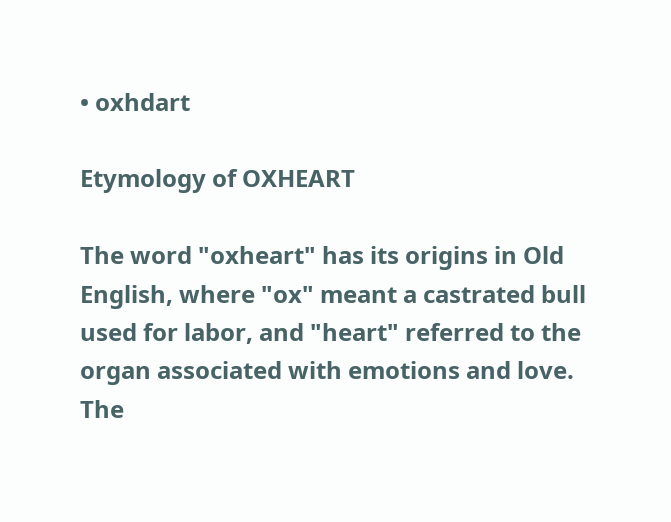• oxhdart

Etymology of OXHEART

The word "oxheart" has its origins in Old English, where "ox" meant a castrated bull used for labor, and "heart" referred to the organ associated with emotions and love. The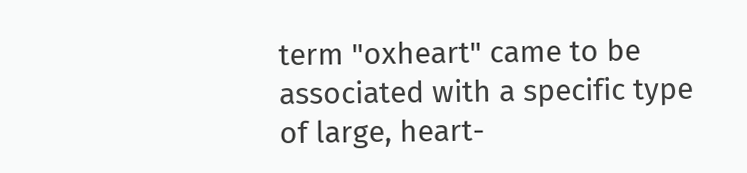term "oxheart" came to be associated with a specific type of large, heart-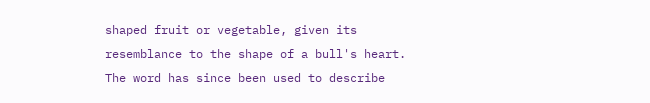shaped fruit or vegetable, given its resemblance to the shape of a bull's heart. The word has since been used to describe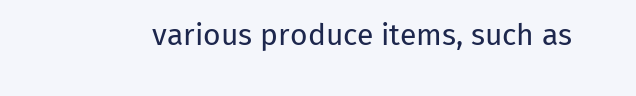various produce items, such as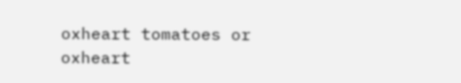oxheart tomatoes or oxheart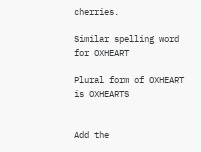cherries.

Similar spelling word for OXHEART

Plural form of OXHEART is OXHEARTS


Add the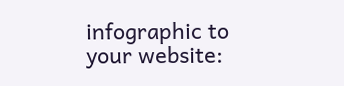infographic to your website: